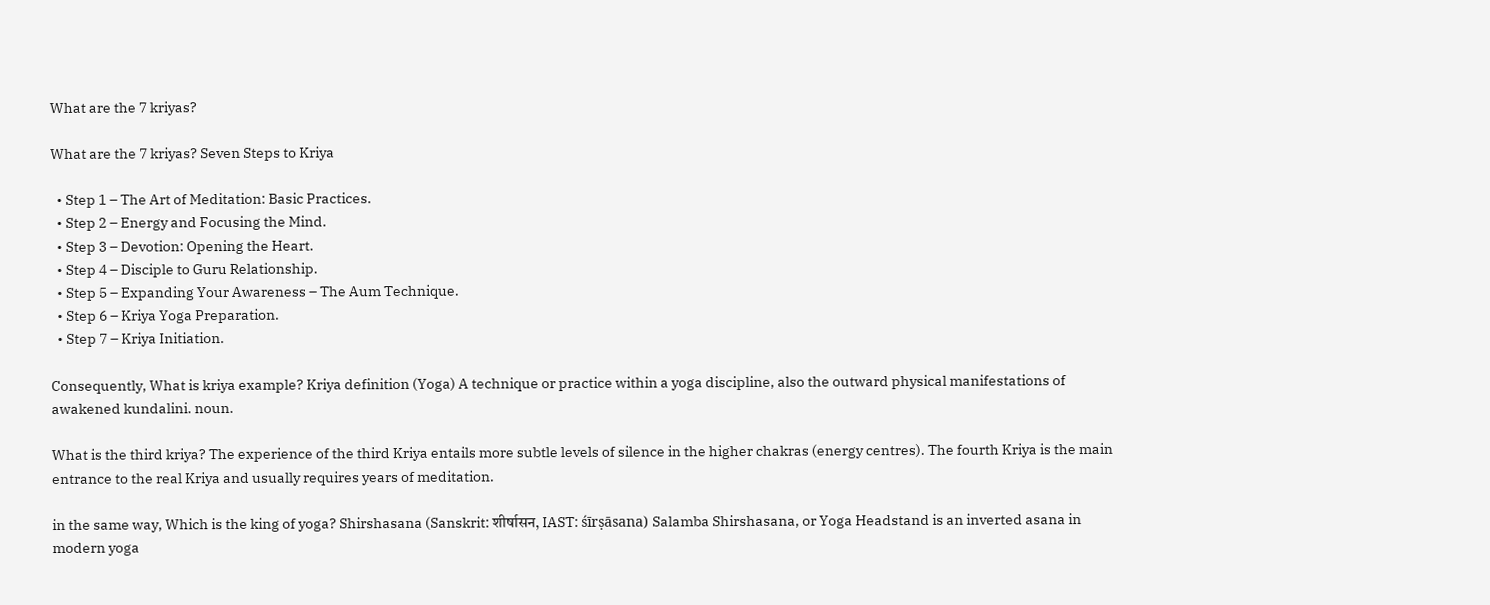What are the 7 kriyas?

What are the 7 kriyas? Seven Steps to Kriya

  • Step 1 – The Art of Meditation: Basic Practices.
  • Step 2 – Energy and Focusing the Mind.
  • Step 3 – Devotion: Opening the Heart.
  • Step 4 – Disciple to Guru Relationship.
  • Step 5 – Expanding Your Awareness – The Aum Technique.
  • Step 6 – Kriya Yoga Preparation.
  • Step 7 – Kriya Initiation.

Consequently, What is kriya example? Kriya definition (Yoga) A technique or practice within a yoga discipline, also the outward physical manifestations of awakened kundalini. noun.

What is the third kriya? The experience of the third Kriya entails more subtle levels of silence in the higher chakras (energy centres). The fourth Kriya is the main entrance to the real Kriya and usually requires years of meditation.

in the same way, Which is the king of yoga? Shirshasana (Sanskrit: शीर्षासन, IAST: śīrṣāsana) Salamba Shirshasana, or Yoga Headstand is an inverted asana in modern yoga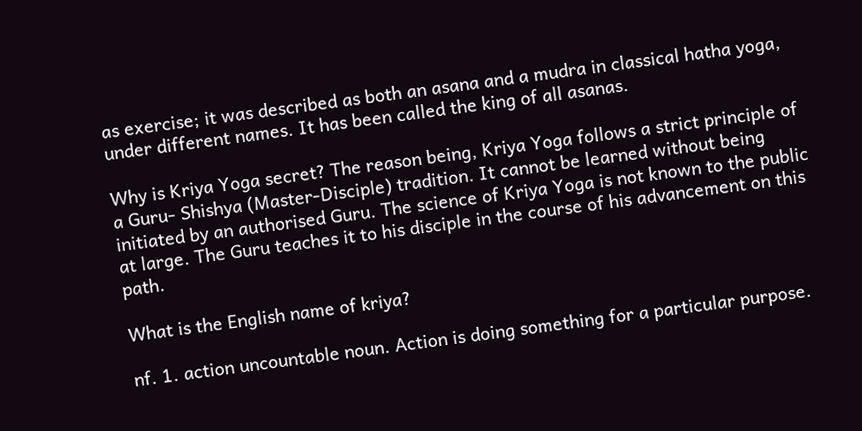as exercise; it was described as both an asana and a mudra in classical hatha yoga, under different names. It has been called the king of all asanas.

Why is Kriya Yoga secret? The reason being, Kriya Yoga follows a strict principle of a Guru- Shishya (Master-Disciple) tradition. It cannot be learned without being initiated by an authorised Guru. The science of Kriya Yoga is not known to the public at large. The Guru teaches it to his disciple in the course of his advancement on this path.

What is the English name of kriya?

nf. 1. action uncountable noun. Action is doing something for a particular purpose.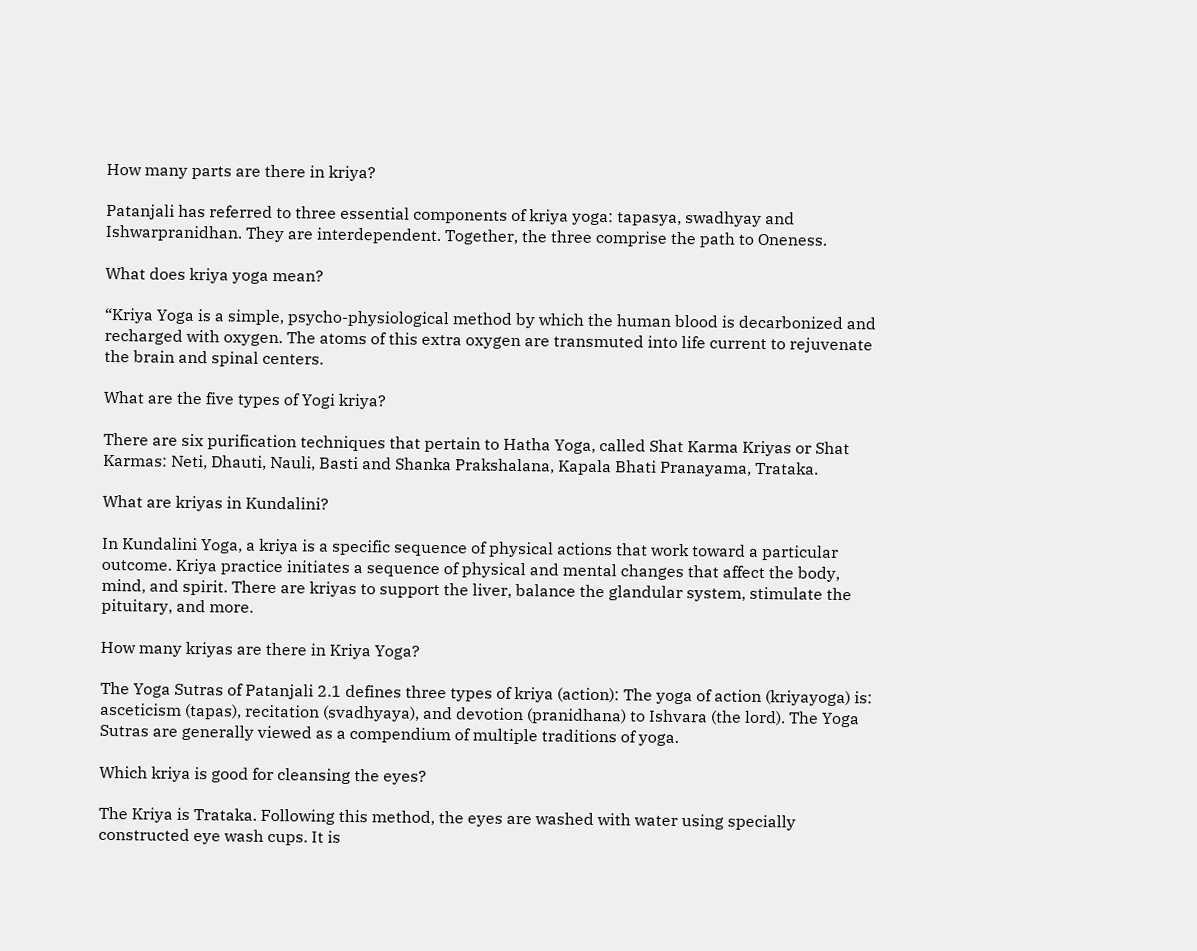How many parts are there in kriya?

Patanjali has referred to three essential components of kriya yoga: tapasya, swadhyay and Ishwarpranidhan. They are interdependent. Together, the three comprise the path to Oneness.

What does kriya yoga mean?

“Kriya Yoga is a simple, psycho-physiological method by which the human blood is decarbonized and recharged with oxygen. The atoms of this extra oxygen are transmuted into life current to rejuvenate the brain and spinal centers.

What are the five types of Yogi kriya?

There are six purification techniques that pertain to Hatha Yoga, called Shat Karma Kriyas or Shat Karmas: Neti, Dhauti, Nauli, Basti and Shanka Prakshalana, Kapala Bhati Pranayama, Trataka.

What are kriyas in Kundalini?

In Kundalini Yoga, a kriya is a specific sequence of physical actions that work toward a particular outcome. Kriya practice initiates a sequence of physical and mental changes that affect the body, mind, and spirit. There are kriyas to support the liver, balance the glandular system, stimulate the pituitary, and more.

How many kriyas are there in Kriya Yoga?

The Yoga Sutras of Patanjali 2.1 defines three types of kriya (action): The yoga of action (kriyayoga) is: asceticism (tapas), recitation (svadhyaya), and devotion (pranidhana) to Ishvara (the lord). The Yoga Sutras are generally viewed as a compendium of multiple traditions of yoga.

Which kriya is good for cleansing the eyes?

The Kriya is Trataka. Following this method, the eyes are washed with water using specially constructed eye wash cups. It is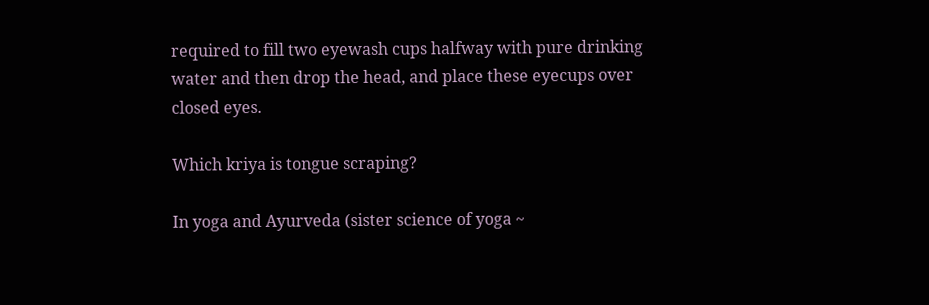required to fill two eyewash cups halfway with pure drinking water and then drop the head, and place these eyecups over closed eyes.

Which kriya is tongue scraping?

In yoga and Ayurveda (sister science of yoga ~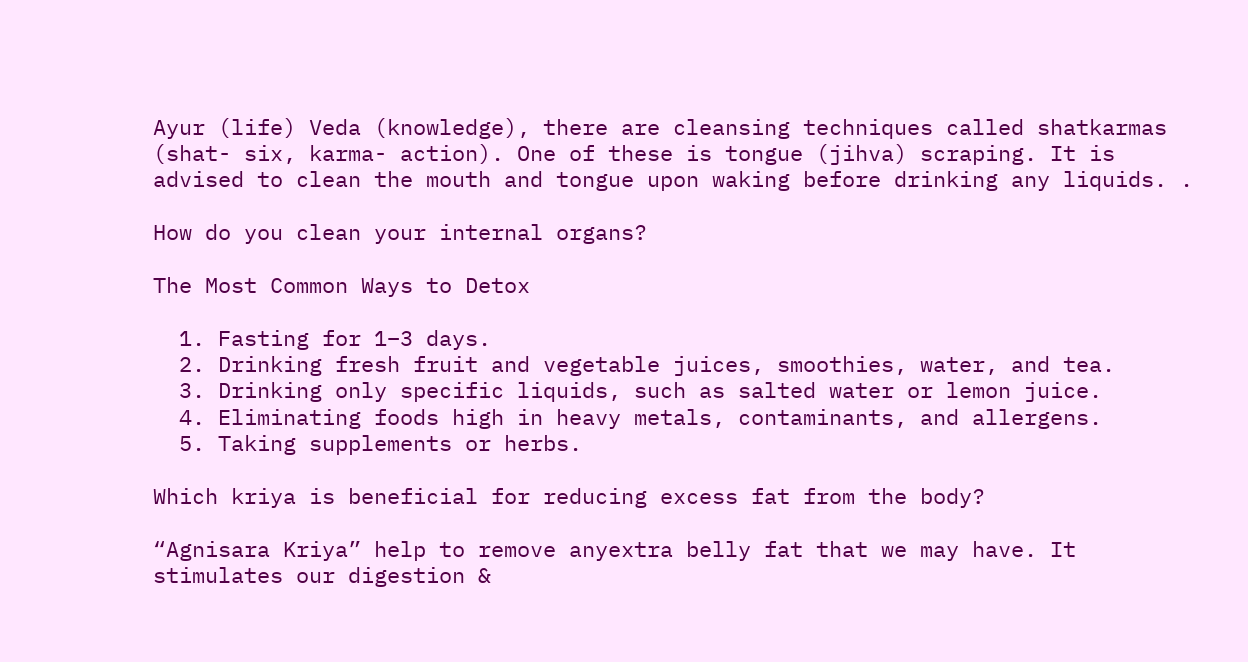Ayur (life) Veda (knowledge), there are cleansing techniques called shatkarmas (shat- six, karma- action). One of these is tongue (jihva) scraping. It is advised to clean the mouth and tongue upon waking before drinking any liquids. .

How do you clean your internal organs?

The Most Common Ways to Detox

  1. Fasting for 1–3 days.
  2. Drinking fresh fruit and vegetable juices, smoothies, water, and tea.
  3. Drinking only specific liquids, such as salted water or lemon juice.
  4. Eliminating foods high in heavy metals, contaminants, and allergens.
  5. Taking supplements or herbs.

Which kriya is beneficial for reducing excess fat from the body?

“Agnisara Kriya” help to remove anyextra belly fat that we may have. It stimulates our digestion &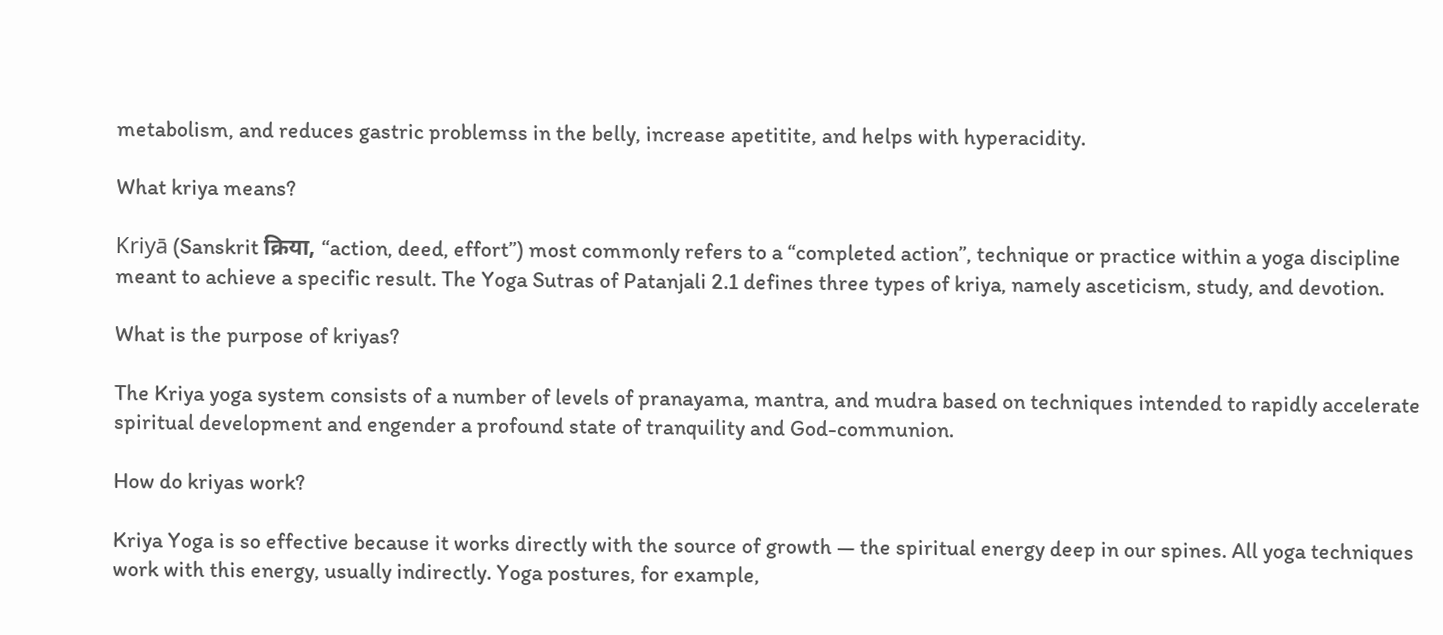metabolism, and reduces gastric problemss in the belly, increase apetitite, and helps with hyperacidity.

What kriya means?

Kriyā (Sanskrit क्रिया, “action, deed, effort”) most commonly refers to a “completed action”, technique or practice within a yoga discipline meant to achieve a specific result. The Yoga Sutras of Patanjali 2.1 defines three types of kriya, namely asceticism, study, and devotion.

What is the purpose of kriyas?

The Kriya yoga system consists of a number of levels of pranayama, mantra, and mudra based on techniques intended to rapidly accelerate spiritual development and engender a profound state of tranquility and God-communion.

How do kriyas work?

Kriya Yoga is so effective because it works directly with the source of growth — the spiritual energy deep in our spines. All yoga techniques work with this energy, usually indirectly. Yoga postures, for example,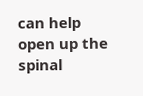can help open up the spinal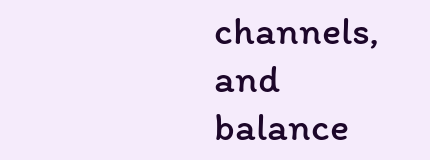channels, and balance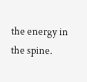the energy in the spine.